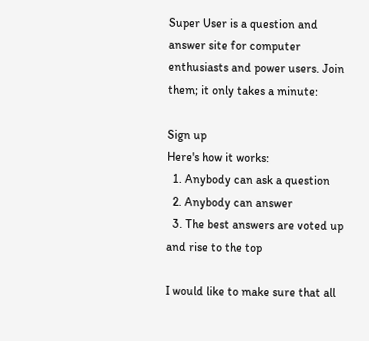Super User is a question and answer site for computer enthusiasts and power users. Join them; it only takes a minute:

Sign up
Here's how it works:
  1. Anybody can ask a question
  2. Anybody can answer
  3. The best answers are voted up and rise to the top

I would like to make sure that all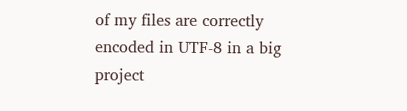of my files are correctly encoded in UTF-8 in a big project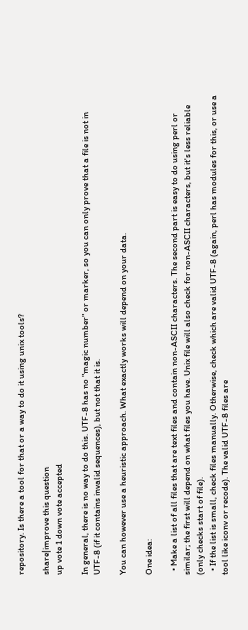repository. Is there a tool for that or a way to do it using unix tools?

share|improve this question
up vote 1 down vote accepted

In general, there is no way to do this. UTF-8 has no "magic number" or marker, so you can only prove that a file is not in UTF-8 (if it contains invalid sequences), but not that it is.

You can however use a heuristic approach. What exactly works will depend on your data.

One idea:

  • Make a list of all files that are text files and contain non-ASCII characters. The second part is easy to do using perl or similar; the first will depend on what files you have. Unix file will also check for non-ASCII characters, but it's less reliable (only checks start of file).
  • If the list is small, check files manually. Otherwise, check which are valid UTF-8 (again, perl has modules for this, or use a tool like iconv or recode). The valid UTF-8 files are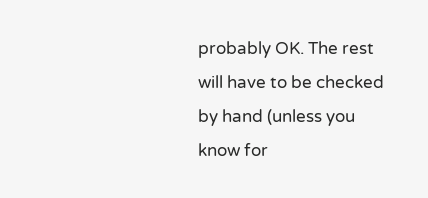probably OK. The rest will have to be checked by hand (unless you know for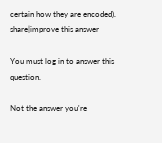certain how they are encoded).
share|improve this answer

You must log in to answer this question.

Not the answer you're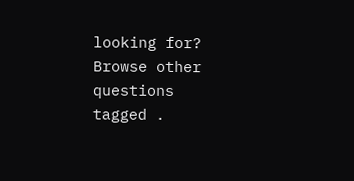looking for? Browse other questions tagged .